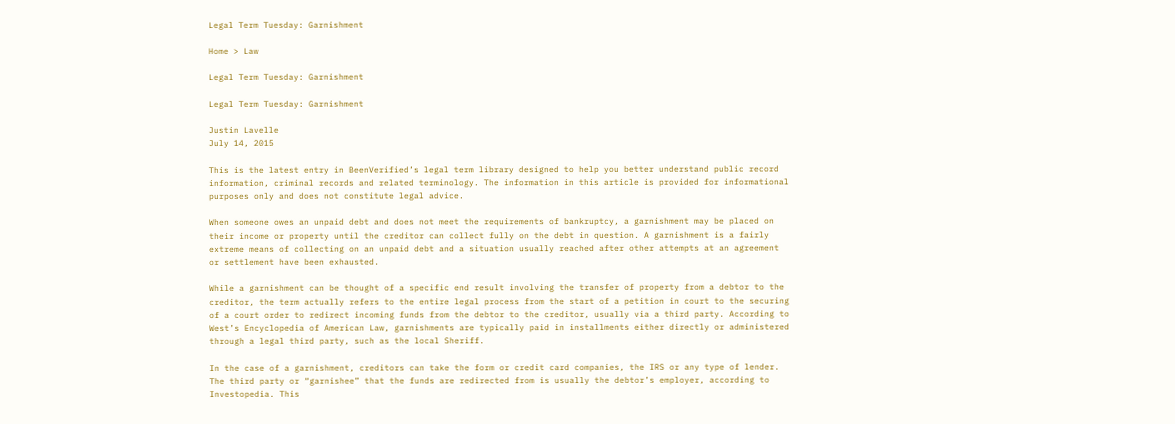Legal Term Tuesday: Garnishment

Home > Law

Legal Term Tuesday: Garnishment

Legal Term Tuesday: Garnishment

Justin Lavelle
July 14, 2015

This is the latest entry in BeenVerified’s legal term library designed to help you better understand public record information, criminal records and related terminology. The information in this article is provided for informational purposes only and does not constitute legal advice.

When someone owes an unpaid debt and does not meet the requirements of bankruptcy, a garnishment may be placed on their income or property until the creditor can collect fully on the debt in question. A garnishment is a fairly extreme means of collecting on an unpaid debt and a situation usually reached after other attempts at an agreement or settlement have been exhausted.

While a garnishment can be thought of a specific end result involving the transfer of property from a debtor to the creditor, the term actually refers to the entire legal process from the start of a petition in court to the securing of a court order to redirect incoming funds from the debtor to the creditor, usually via a third party. According to West’s Encyclopedia of American Law, garnishments are typically paid in installments either directly or administered through a legal third party, such as the local Sheriff.

In the case of a garnishment, creditors can take the form or credit card companies, the IRS or any type of lender. The third party or “garnishee” that the funds are redirected from is usually the debtor’s employer, according to Investopedia. This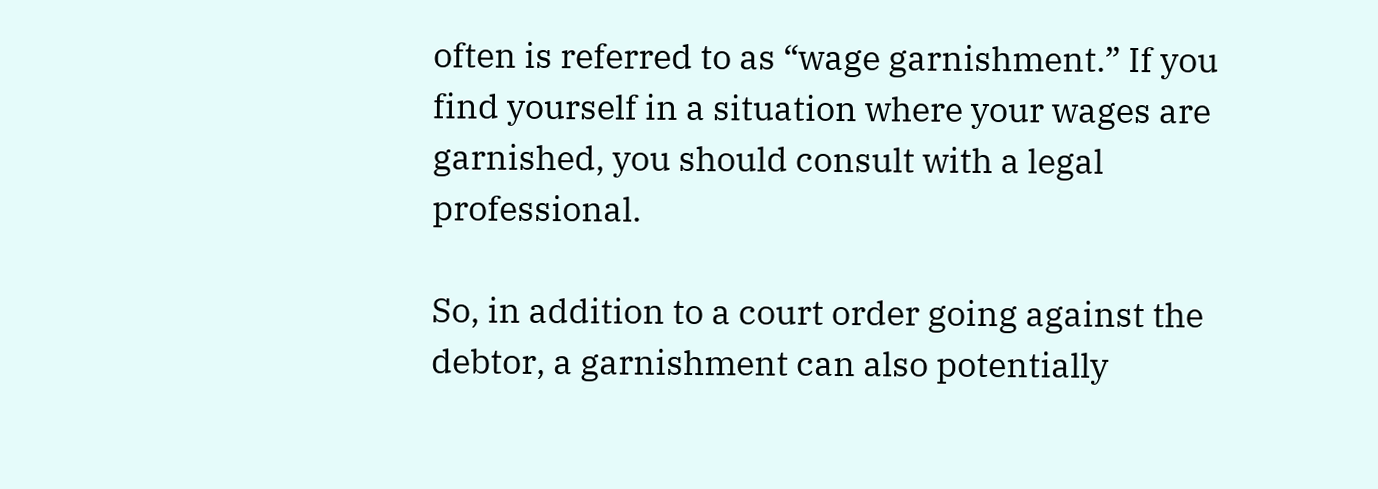often is referred to as “wage garnishment.” If you find yourself in a situation where your wages are garnished, you should consult with a legal professional.

So, in addition to a court order going against the debtor, a garnishment can also potentially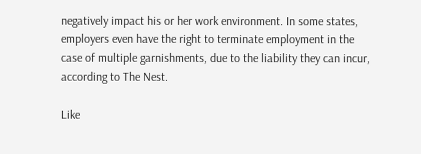negatively impact his or her work environment. In some states, employers even have the right to terminate employment in the case of multiple garnishments, due to the liability they can incur, according to The Nest.

Like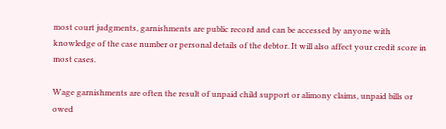most court judgments, garnishments are public record and can be accessed by anyone with knowledge of the case number or personal details of the debtor. It will also affect your credit score in most cases.

Wage garnishments are often the result of unpaid child support or alimony claims, unpaid bills or owed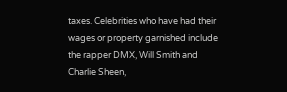taxes. Celebrities who have had their wages or property garnished include the rapper DMX, Will Smith and Charlie Sheen,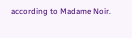according to Madame Noir.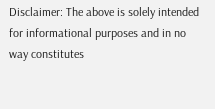Disclaimer: The above is solely intended for informational purposes and in no way constitutes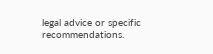legal advice or specific recommendations.